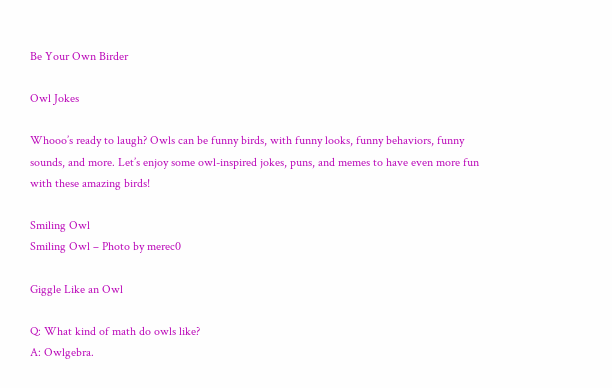Be Your Own Birder

Owl Jokes

Whooo’s ready to laugh? Owls can be funny birds, with funny looks, funny behaviors, funny sounds, and more. Let’s enjoy some owl-inspired jokes, puns, and memes to have even more fun with these amazing birds!

Smiling Owl
Smiling Owl – Photo by merec0

Giggle Like an Owl

Q: What kind of math do owls like?
A: Owlgebra.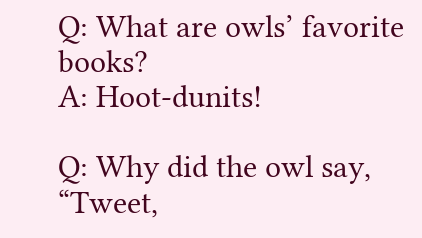Q: What are owls’ favorite books?
A: Hoot-dunits!

Q: Why did the owl say, “Tweet,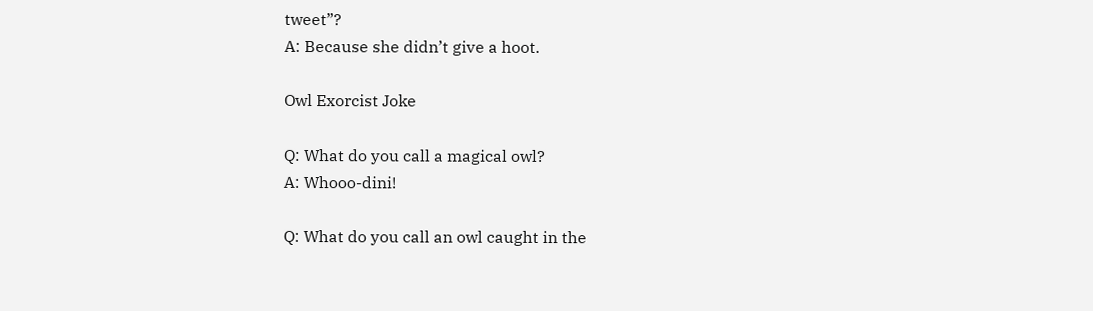tweet”?
A: Because she didn’t give a hoot.

Owl Exorcist Joke

Q: What do you call a magical owl?
A: Whooo-dini!

Q: What do you call an owl caught in the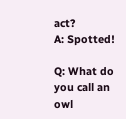act?
A: Spotted!

Q: What do you call an owl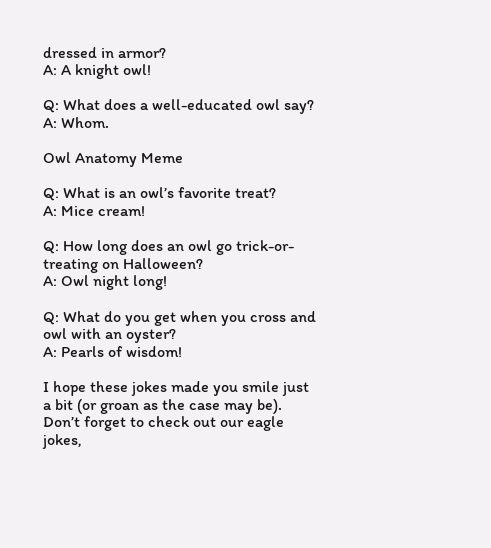dressed in armor?
A: A knight owl!

Q: What does a well-educated owl say?
A: Whom.

Owl Anatomy Meme

Q: What is an owl’s favorite treat?
A: Mice cream!

Q: How long does an owl go trick-or-treating on Halloween?
A: Owl night long!

Q: What do you get when you cross and owl with an oyster?
A: Pearls of wisdom!

I hope these jokes made you smile just a bit (or groan as the case may be). Don’t forget to check out our eagle jokes,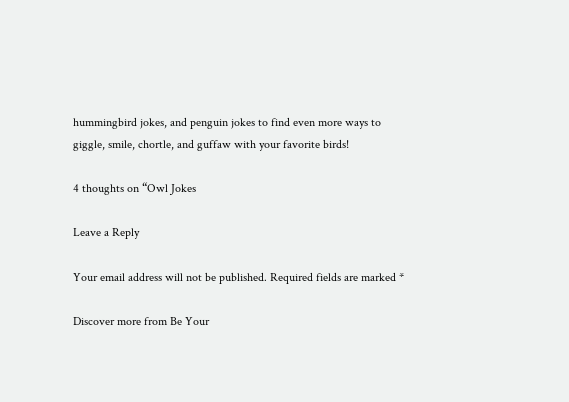hummingbird jokes, and penguin jokes to find even more ways to giggle, smile, chortle, and guffaw with your favorite birds!

4 thoughts on “Owl Jokes

Leave a Reply

Your email address will not be published. Required fields are marked *

Discover more from Be Your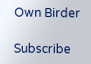Own Birder

Subscribe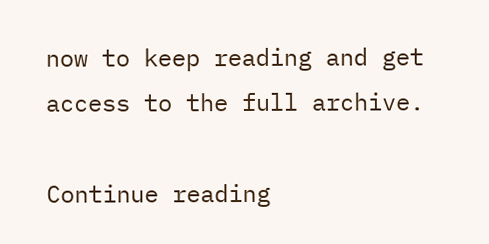now to keep reading and get access to the full archive.

Continue reading